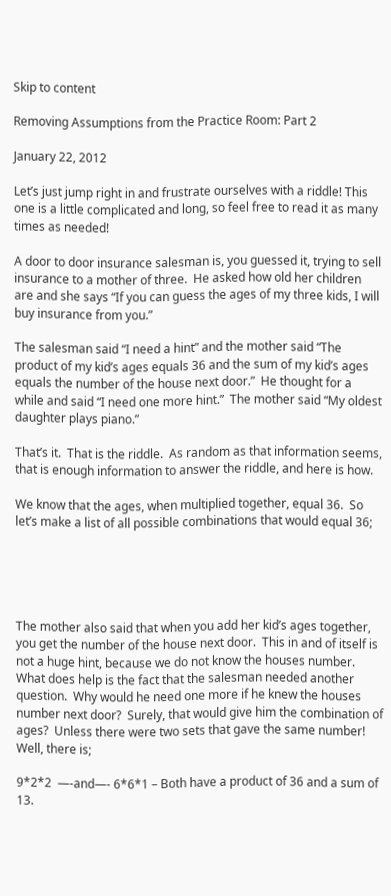Skip to content

Removing Assumptions from the Practice Room: Part 2

January 22, 2012

Let’s just jump right in and frustrate ourselves with a riddle! This one is a little complicated and long, so feel free to read it as many times as needed!

A door to door insurance salesman is, you guessed it, trying to sell insurance to a mother of three.  He asked how old her children are and she says “If you can guess the ages of my three kids, I will buy insurance from you.”

The salesman said “I need a hint” and the mother said “The product of my kid’s ages equals 36 and the sum of my kid’s ages equals the number of the house next door.”  He thought for a while and said “I need one more hint.”  The mother said “My oldest daughter plays piano.”

That’s it.  That is the riddle.  As random as that information seems, that is enough information to answer the riddle, and here is how.

We know that the ages, when multiplied together, equal 36.  So let’s make a list of all possible combinations that would equal 36;





The mother also said that when you add her kid’s ages together, you get the number of the house next door.  This in and of itself is not a huge hint, because we do not know the houses number.  What does help is the fact that the salesman needed another question.  Why would he need one more if he knew the houses number next door?  Surely, that would give him the combination of ages?  Unless there were two sets that gave the same number!  Well, there is;

9*2*2  —-and—- 6*6*1 – Both have a product of 36 and a sum of 13.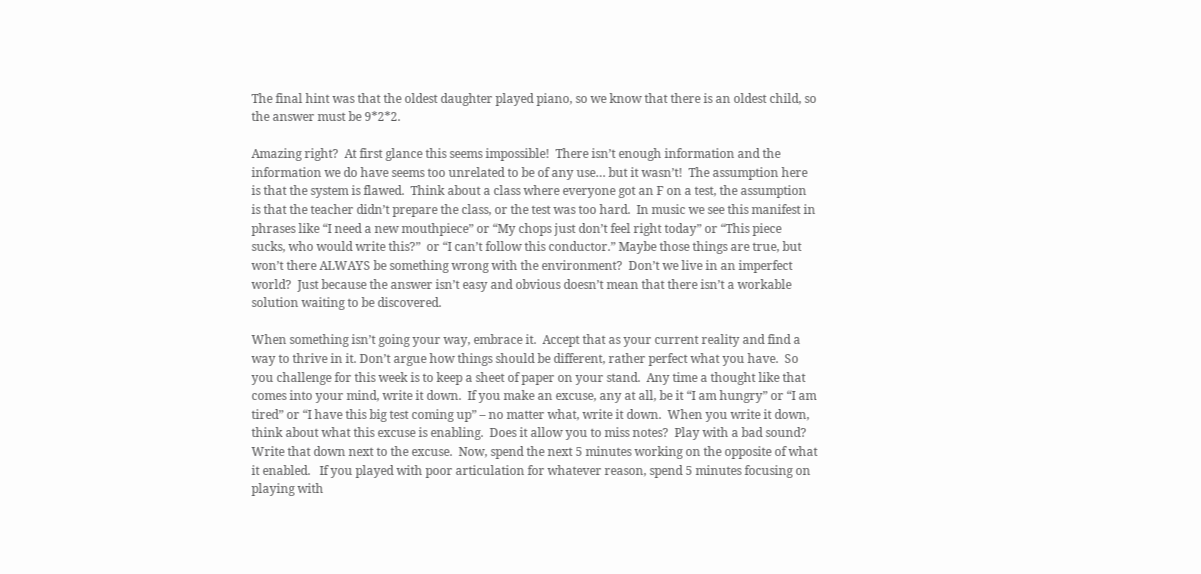The final hint was that the oldest daughter played piano, so we know that there is an oldest child, so the answer must be 9*2*2.

Amazing right?  At first glance this seems impossible!  There isn’t enough information and the information we do have seems too unrelated to be of any use… but it wasn’t!  The assumption here is that the system is flawed.  Think about a class where everyone got an F on a test, the assumption is that the teacher didn’t prepare the class, or the test was too hard.  In music we see this manifest in phrases like “I need a new mouthpiece” or “My chops just don’t feel right today” or “This piece sucks, who would write this?”  or “I can’t follow this conductor.” Maybe those things are true, but won’t there ALWAYS be something wrong with the environment?  Don’t we live in an imperfect world?  Just because the answer isn’t easy and obvious doesn’t mean that there isn’t a workable solution waiting to be discovered.

When something isn’t going your way, embrace it.  Accept that as your current reality and find a way to thrive in it. Don’t argue how things should be different, rather perfect what you have.  So you challenge for this week is to keep a sheet of paper on your stand.  Any time a thought like that comes into your mind, write it down.  If you make an excuse, any at all, be it “I am hungry” or “I am tired” or “I have this big test coming up” – no matter what, write it down.  When you write it down, think about what this excuse is enabling.  Does it allow you to miss notes?  Play with a bad sound?  Write that down next to the excuse.  Now, spend the next 5 minutes working on the opposite of what it enabled.   If you played with poor articulation for whatever reason, spend 5 minutes focusing on playing with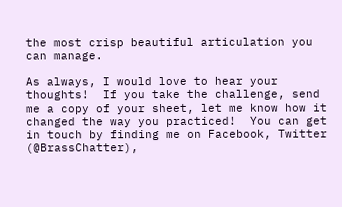the most crisp beautiful articulation you can manage.

As always, I would love to hear your thoughts!  If you take the challenge, send me a copy of your sheet, let me know how it changed the way you practiced!  You can get in touch by finding me on Facebook, Twitter (@BrassChatter),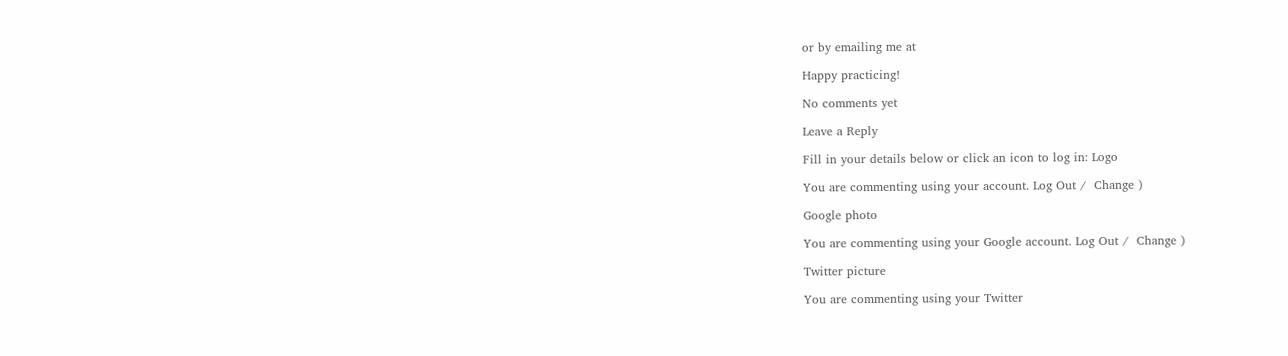or by emailing me at

Happy practicing!

No comments yet

Leave a Reply

Fill in your details below or click an icon to log in: Logo

You are commenting using your account. Log Out /  Change )

Google photo

You are commenting using your Google account. Log Out /  Change )

Twitter picture

You are commenting using your Twitter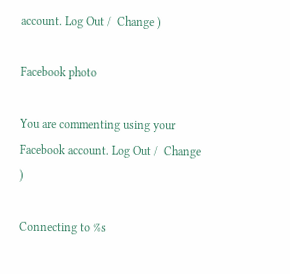account. Log Out /  Change )

Facebook photo

You are commenting using your Facebook account. Log Out /  Change )

Connecting to %s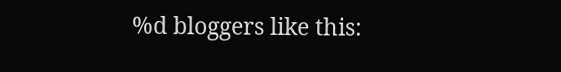%d bloggers like this: